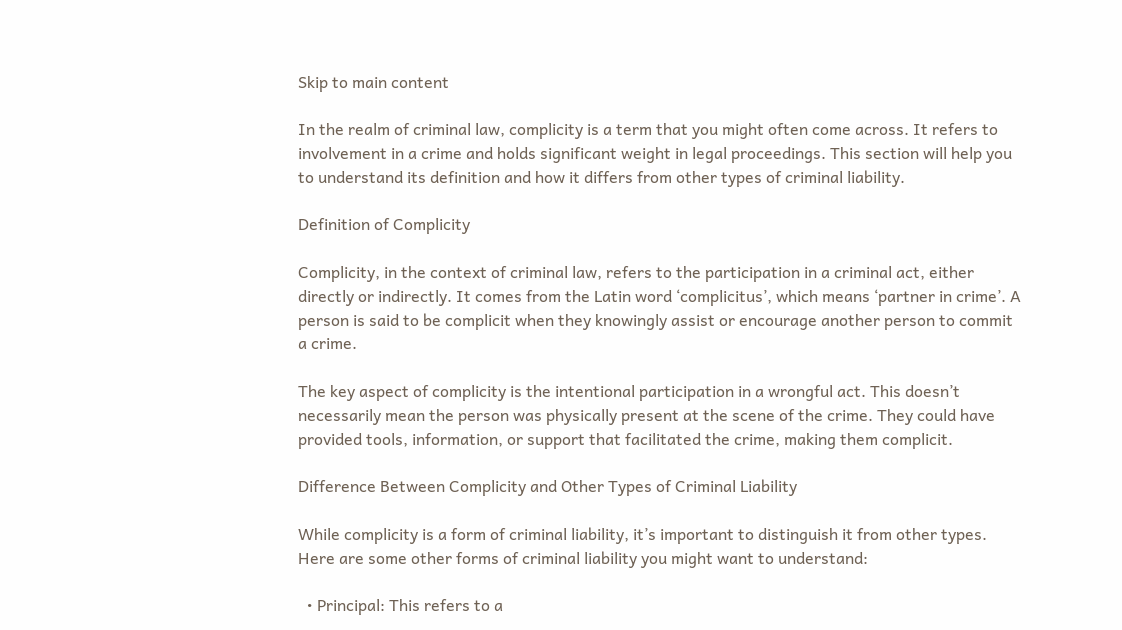Skip to main content

In the realm of criminal law, complicity is a term that you might often come across. It refers to involvement in a crime and holds significant weight in legal proceedings. This section will help you to understand its definition and how it differs from other types of criminal liability.

Definition of Complicity

Complicity, in the context of criminal law, refers to the participation in a criminal act, either directly or indirectly. It comes from the Latin word ‘complicitus’, which means ‘partner in crime’. A person is said to be complicit when they knowingly assist or encourage another person to commit a crime.

The key aspect of complicity is the intentional participation in a wrongful act. This doesn’t necessarily mean the person was physically present at the scene of the crime. They could have provided tools, information, or support that facilitated the crime, making them complicit.

Difference Between Complicity and Other Types of Criminal Liability

While complicity is a form of criminal liability, it’s important to distinguish it from other types. Here are some other forms of criminal liability you might want to understand:

  • Principal: This refers to a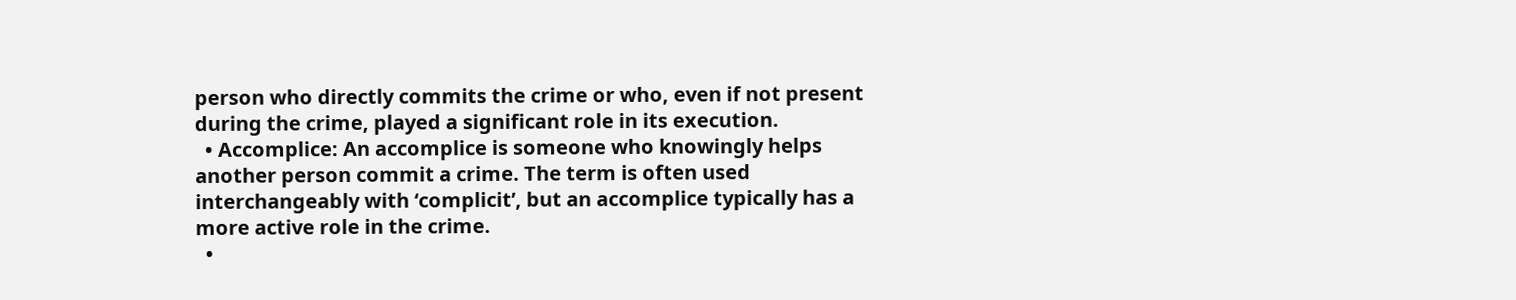person who directly commits the crime or who, even if not present during the crime, played a significant role in its execution.
  • Accomplice: An accomplice is someone who knowingly helps another person commit a crime. The term is often used interchangeably with ‘complicit’, but an accomplice typically has a more active role in the crime.
  •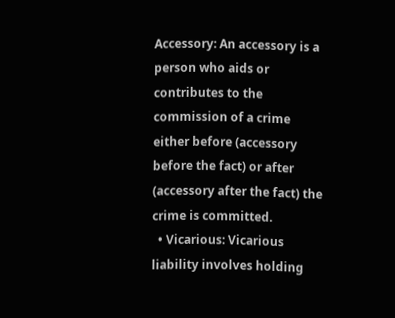Accessory: An accessory is a person who aids or contributes to the commission of a crime either before (accessory before the fact) or after (accessory after the fact) the crime is committed.
  • Vicarious: Vicarious liability involves holding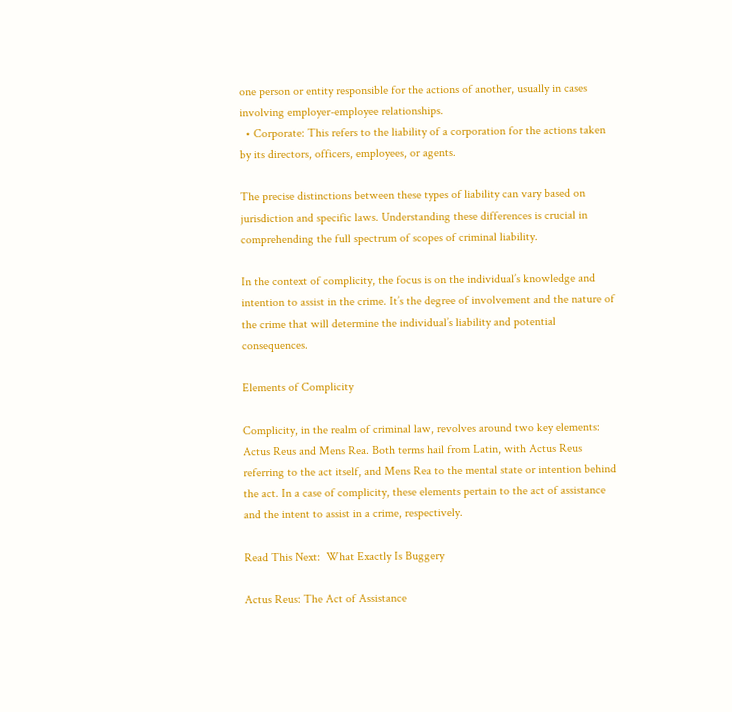one person or entity responsible for the actions of another, usually in cases involving employer-employee relationships.
  • Corporate: This refers to the liability of a corporation for the actions taken by its directors, officers, employees, or agents.

The precise distinctions between these types of liability can vary based on jurisdiction and specific laws. Understanding these differences is crucial in comprehending the full spectrum of scopes of criminal liability.

In the context of complicity, the focus is on the individual’s knowledge and intention to assist in the crime. It’s the degree of involvement and the nature of the crime that will determine the individual’s liability and potential consequences.

Elements of Complicity

Complicity, in the realm of criminal law, revolves around two key elements: Actus Reus and Mens Rea. Both terms hail from Latin, with Actus Reus referring to the act itself, and Mens Rea to the mental state or intention behind the act. In a case of complicity, these elements pertain to the act of assistance and the intent to assist in a crime, respectively.

Read This Next:  What Exactly Is Buggery

Actus Reus: The Act of Assistance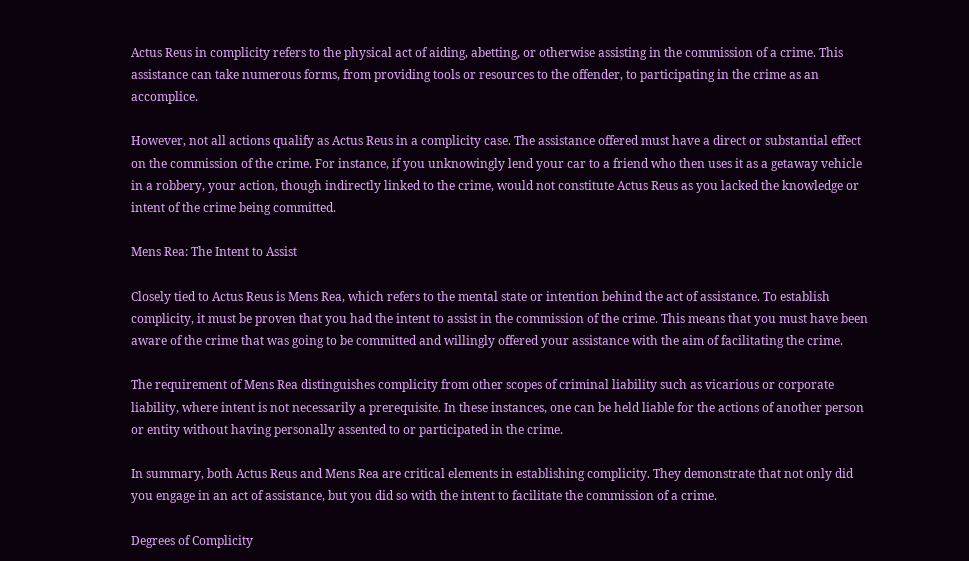Actus Reus in complicity refers to the physical act of aiding, abetting, or otherwise assisting in the commission of a crime. This assistance can take numerous forms, from providing tools or resources to the offender, to participating in the crime as an accomplice.

However, not all actions qualify as Actus Reus in a complicity case. The assistance offered must have a direct or substantial effect on the commission of the crime. For instance, if you unknowingly lend your car to a friend who then uses it as a getaway vehicle in a robbery, your action, though indirectly linked to the crime, would not constitute Actus Reus as you lacked the knowledge or intent of the crime being committed.

Mens Rea: The Intent to Assist

Closely tied to Actus Reus is Mens Rea, which refers to the mental state or intention behind the act of assistance. To establish complicity, it must be proven that you had the intent to assist in the commission of the crime. This means that you must have been aware of the crime that was going to be committed and willingly offered your assistance with the aim of facilitating the crime.

The requirement of Mens Rea distinguishes complicity from other scopes of criminal liability such as vicarious or corporate liability, where intent is not necessarily a prerequisite. In these instances, one can be held liable for the actions of another person or entity without having personally assented to or participated in the crime.

In summary, both Actus Reus and Mens Rea are critical elements in establishing complicity. They demonstrate that not only did you engage in an act of assistance, but you did so with the intent to facilitate the commission of a crime.

Degrees of Complicity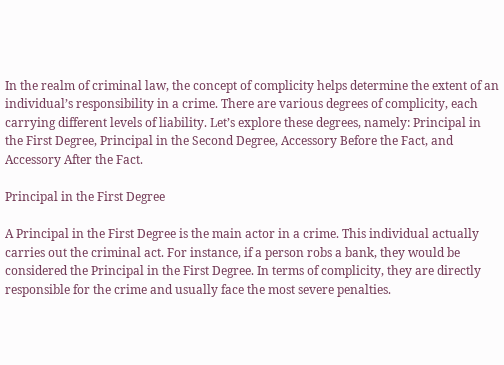In the realm of criminal law, the concept of complicity helps determine the extent of an individual’s responsibility in a crime. There are various degrees of complicity, each carrying different levels of liability. Let’s explore these degrees, namely: Principal in the First Degree, Principal in the Second Degree, Accessory Before the Fact, and Accessory After the Fact.

Principal in the First Degree

A Principal in the First Degree is the main actor in a crime. This individual actually carries out the criminal act. For instance, if a person robs a bank, they would be considered the Principal in the First Degree. In terms of complicity, they are directly responsible for the crime and usually face the most severe penalties.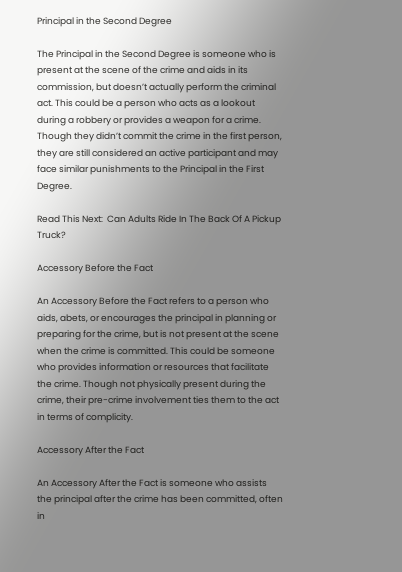Principal in the Second Degree

The Principal in the Second Degree is someone who is present at the scene of the crime and aids in its commission, but doesn’t actually perform the criminal act. This could be a person who acts as a lookout during a robbery or provides a weapon for a crime. Though they didn’t commit the crime in the first person, they are still considered an active participant and may face similar punishments to the Principal in the First Degree.

Read This Next:  Can Adults Ride In The Back Of A Pickup Truck?

Accessory Before the Fact

An Accessory Before the Fact refers to a person who aids, abets, or encourages the principal in planning or preparing for the crime, but is not present at the scene when the crime is committed. This could be someone who provides information or resources that facilitate the crime. Though not physically present during the crime, their pre-crime involvement ties them to the act in terms of complicity.

Accessory After the Fact

An Accessory After the Fact is someone who assists the principal after the crime has been committed, often in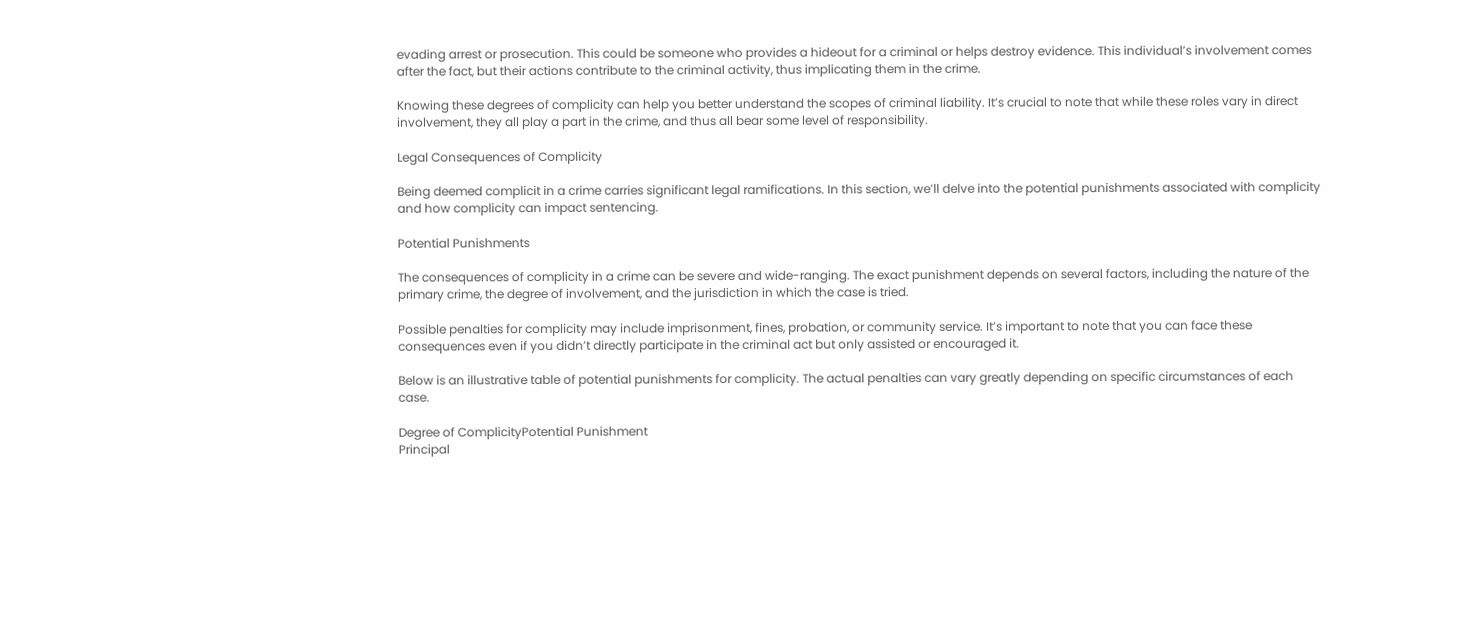evading arrest or prosecution. This could be someone who provides a hideout for a criminal or helps destroy evidence. This individual’s involvement comes after the fact, but their actions contribute to the criminal activity, thus implicating them in the crime.

Knowing these degrees of complicity can help you better understand the scopes of criminal liability. It’s crucial to note that while these roles vary in direct involvement, they all play a part in the crime, and thus all bear some level of responsibility.

Legal Consequences of Complicity

Being deemed complicit in a crime carries significant legal ramifications. In this section, we’ll delve into the potential punishments associated with complicity and how complicity can impact sentencing.

Potential Punishments

The consequences of complicity in a crime can be severe and wide-ranging. The exact punishment depends on several factors, including the nature of the primary crime, the degree of involvement, and the jurisdiction in which the case is tried.

Possible penalties for complicity may include imprisonment, fines, probation, or community service. It’s important to note that you can face these consequences even if you didn’t directly participate in the criminal act but only assisted or encouraged it.

Below is an illustrative table of potential punishments for complicity. The actual penalties can vary greatly depending on specific circumstances of each case.

Degree of ComplicityPotential Punishment
Principal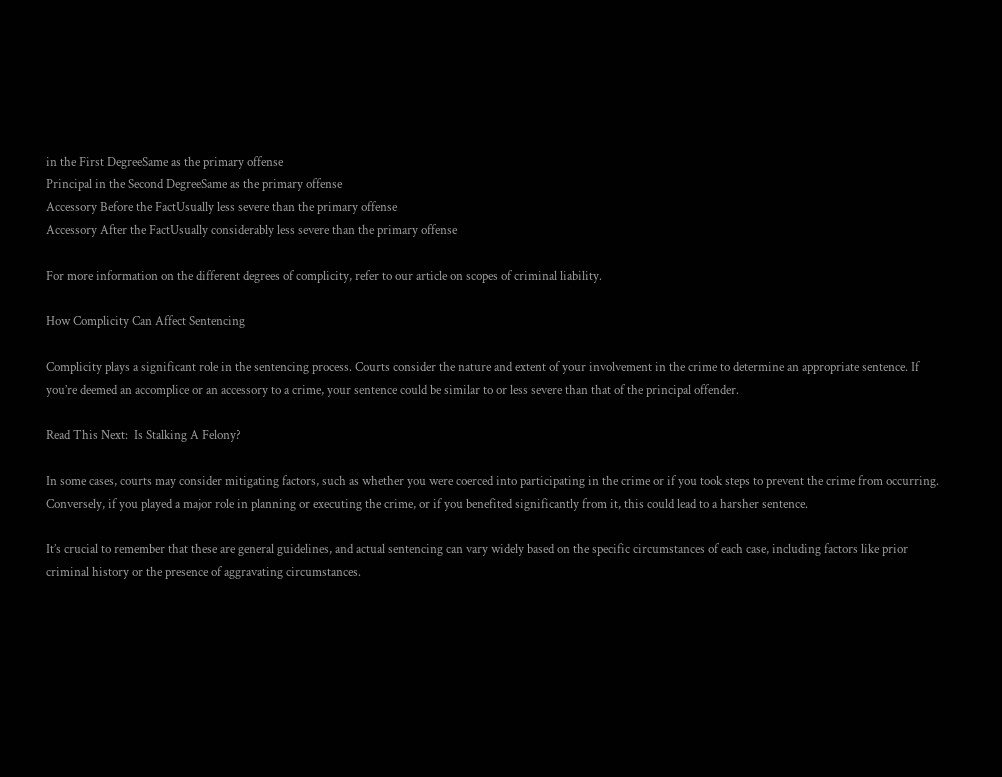in the First DegreeSame as the primary offense
Principal in the Second DegreeSame as the primary offense
Accessory Before the FactUsually less severe than the primary offense
Accessory After the FactUsually considerably less severe than the primary offense

For more information on the different degrees of complicity, refer to our article on scopes of criminal liability.

How Complicity Can Affect Sentencing

Complicity plays a significant role in the sentencing process. Courts consider the nature and extent of your involvement in the crime to determine an appropriate sentence. If you’re deemed an accomplice or an accessory to a crime, your sentence could be similar to or less severe than that of the principal offender.

Read This Next:  Is Stalking A Felony?

In some cases, courts may consider mitigating factors, such as whether you were coerced into participating in the crime or if you took steps to prevent the crime from occurring. Conversely, if you played a major role in planning or executing the crime, or if you benefited significantly from it, this could lead to a harsher sentence.

It’s crucial to remember that these are general guidelines, and actual sentencing can vary widely based on the specific circumstances of each case, including factors like prior criminal history or the presence of aggravating circumstances.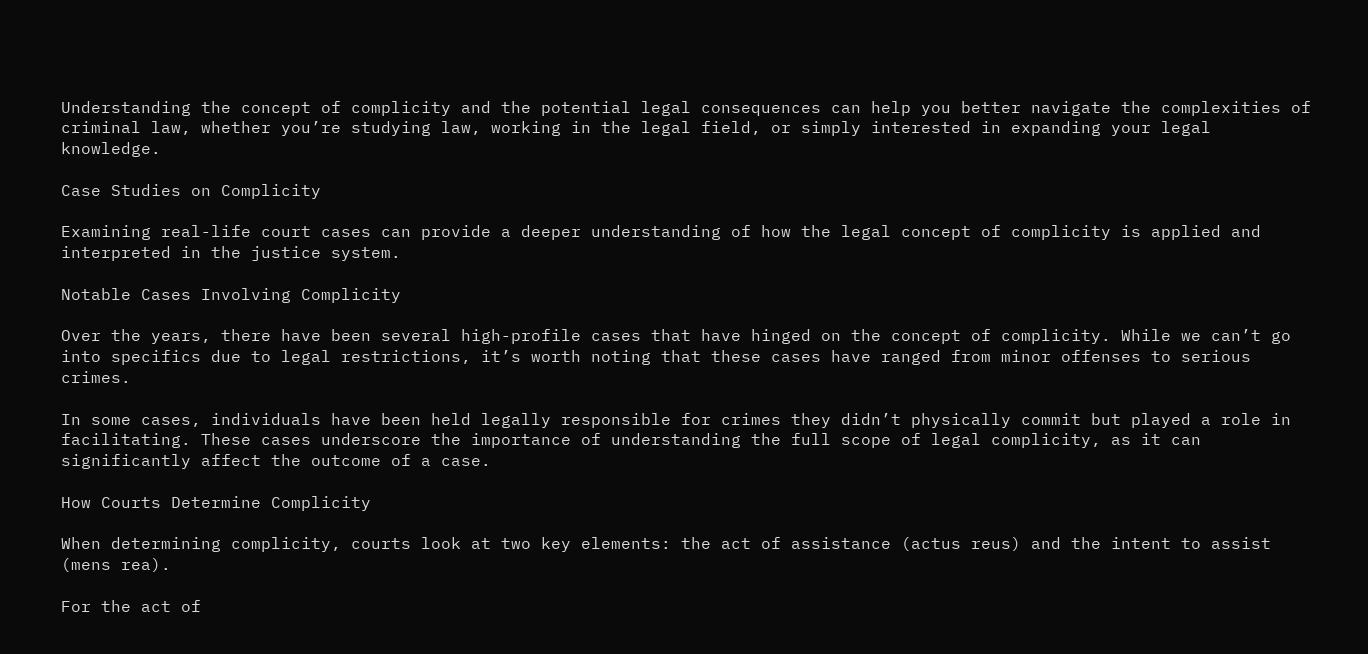Understanding the concept of complicity and the potential legal consequences can help you better navigate the complexities of criminal law, whether you’re studying law, working in the legal field, or simply interested in expanding your legal knowledge.

Case Studies on Complicity

Examining real-life court cases can provide a deeper understanding of how the legal concept of complicity is applied and interpreted in the justice system.

Notable Cases Involving Complicity

Over the years, there have been several high-profile cases that have hinged on the concept of complicity. While we can’t go into specifics due to legal restrictions, it’s worth noting that these cases have ranged from minor offenses to serious crimes.

In some cases, individuals have been held legally responsible for crimes they didn’t physically commit but played a role in facilitating. These cases underscore the importance of understanding the full scope of legal complicity, as it can significantly affect the outcome of a case.

How Courts Determine Complicity

When determining complicity, courts look at two key elements: the act of assistance (actus reus) and the intent to assist (mens rea).

For the act of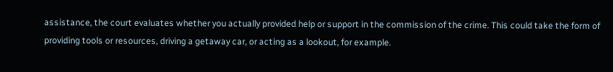assistance, the court evaluates whether you actually provided help or support in the commission of the crime. This could take the form of providing tools or resources, driving a getaway car, or acting as a lookout, for example.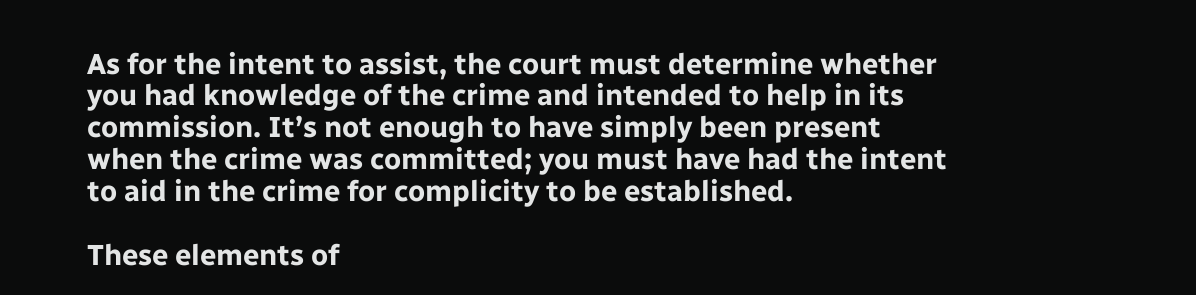As for the intent to assist, the court must determine whether you had knowledge of the crime and intended to help in its commission. It’s not enough to have simply been present when the crime was committed; you must have had the intent to aid in the crime for complicity to be established.

These elements of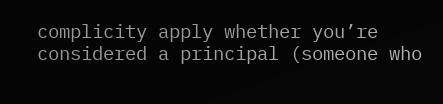complicity apply whether you’re considered a principal (someone who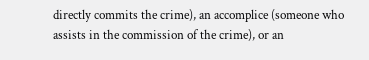directly commits the crime), an accomplice (someone who assists in the commission of the crime), or an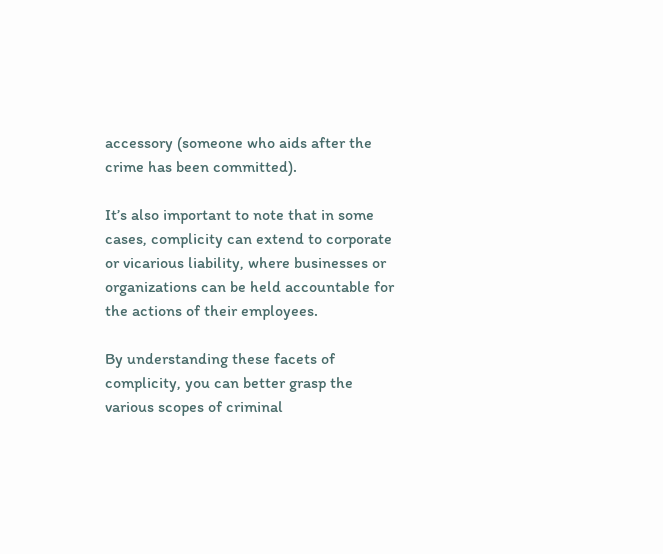accessory (someone who aids after the crime has been committed).

It’s also important to note that in some cases, complicity can extend to corporate or vicarious liability, where businesses or organizations can be held accountable for the actions of their employees.

By understanding these facets of complicity, you can better grasp the various scopes of criminal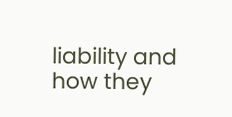liability and how they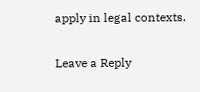apply in legal contexts.

Leave a Reply